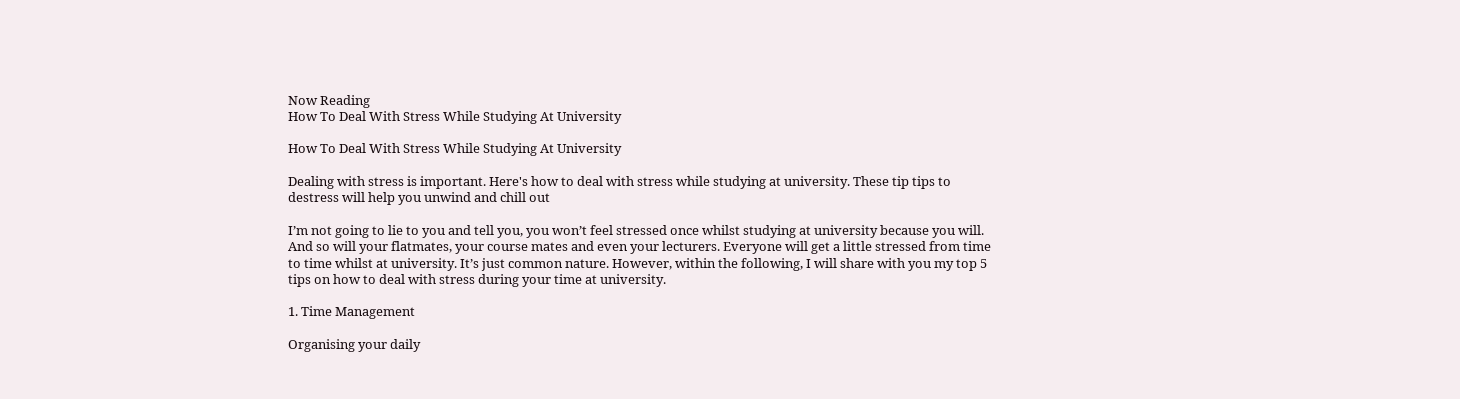Now Reading
How To Deal With Stress While Studying At University

How To Deal With Stress While Studying At University

Dealing with stress is important. Here's how to deal with stress while studying at university. These tip tips to destress will help you unwind and chill out

I’m not going to lie to you and tell you, you won’t feel stressed once whilst studying at university because you will. And so will your flatmates, your course mates and even your lecturers. Everyone will get a little stressed from time to time whilst at university. It’s just common nature. However, within the following, I will share with you my top 5 tips on how to deal with stress during your time at university.

1. Time Management

Organising your daily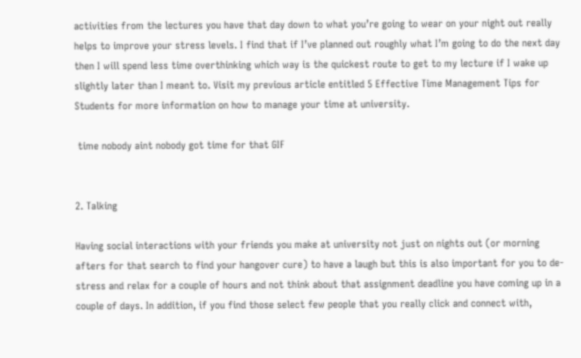activities from the lectures you have that day down to what you’re going to wear on your night out really helps to improve your stress levels. I find that if I’ve planned out roughly what I’m going to do the next day then I will spend less time overthinking which way is the quickest route to get to my lecture if I wake up slightly later than I meant to. Visit my previous article entitled 5 Effective Time Management Tips for Students for more information on how to manage your time at university.

 time nobody aint nobody got time for that GIF


2. Talking

Having social interactions with your friends you make at university not just on nights out (or morning afters for that search to find your hangover cure) to have a laugh but this is also important for you to de-stress and relax for a couple of hours and not think about that assignment deadline you have coming up in a couple of days. In addition, if you find those select few people that you really click and connect with,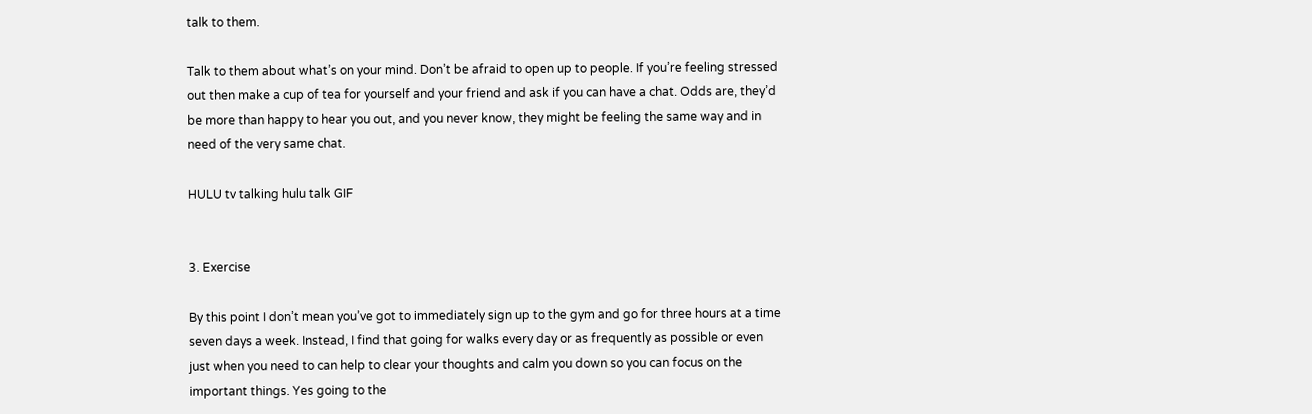talk to them.

Talk to them about what’s on your mind. Don’t be afraid to open up to people. If you’re feeling stressed out then make a cup of tea for yourself and your friend and ask if you can have a chat. Odds are, they’d be more than happy to hear you out, and you never know, they might be feeling the same way and in need of the very same chat.

HULU tv talking hulu talk GIF


3. Exercise

By this point I don’t mean you’ve got to immediately sign up to the gym and go for three hours at a time seven days a week. Instead, I find that going for walks every day or as frequently as possible or even just when you need to can help to clear your thoughts and calm you down so you can focus on the important things. Yes going to the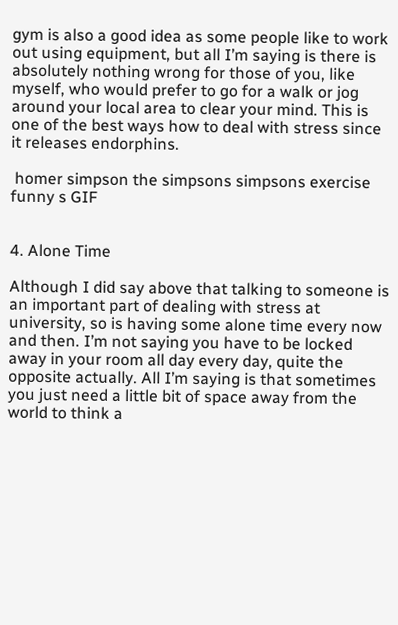gym is also a good idea as some people like to work out using equipment, but all I’m saying is there is absolutely nothing wrong for those of you, like myself, who would prefer to go for a walk or jog around your local area to clear your mind. This is one of the best ways how to deal with stress since it releases endorphins.

 homer simpson the simpsons simpsons exercise funny s GIF


4. Alone Time

Although I did say above that talking to someone is an important part of dealing with stress at university, so is having some alone time every now and then. I’m not saying you have to be locked away in your room all day every day, quite the opposite actually. All I’m saying is that sometimes you just need a little bit of space away from the world to think a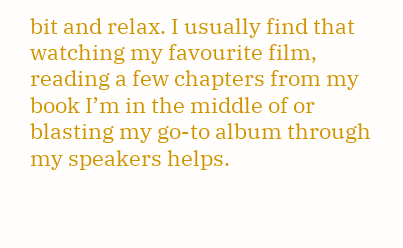bit and relax. I usually find that watching my favourite film, reading a few chapters from my book I’m in the middle of or blasting my go-to album through my speakers helps.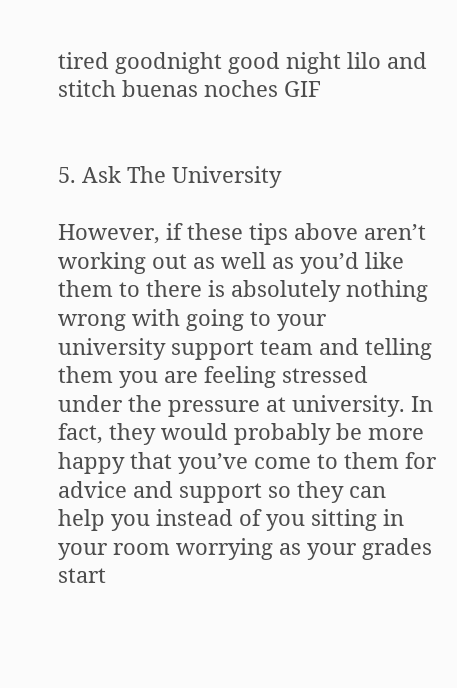tired goodnight good night lilo and stitch buenas noches GIF


5. Ask The University

However, if these tips above aren’t working out as well as you’d like them to there is absolutely nothing wrong with going to your university support team and telling them you are feeling stressed under the pressure at university. In fact, they would probably be more happy that you’ve come to them for advice and support so they can help you instead of you sitting in your room worrying as your grades start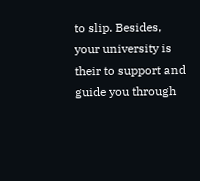to slip. Besides, your university is their to support and guide you through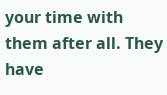your time with them after all. They have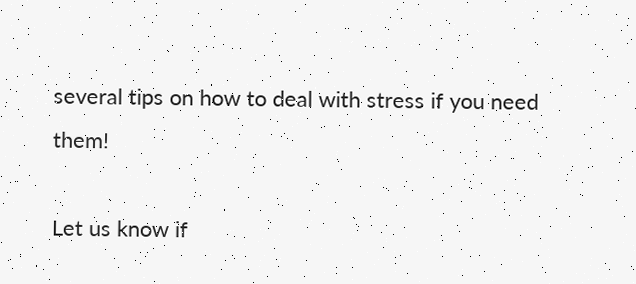several tips on how to deal with stress if you need them!

Let us know if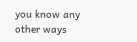you know any other ways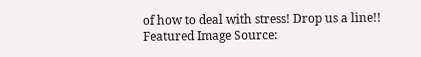of how to deal with stress! Drop us a line!!
Featured Image Source: